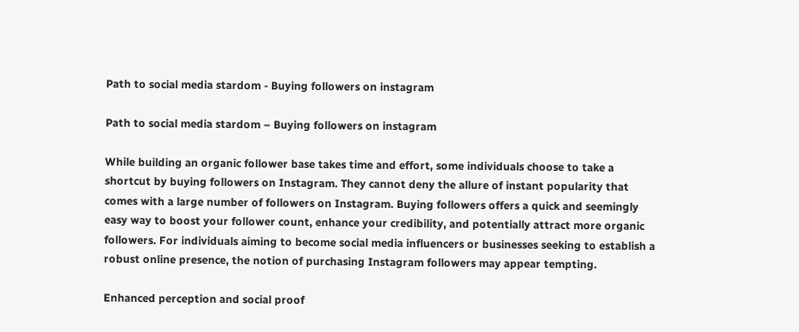Path to social media stardom - Buying followers on instagram

Path to social media stardom – Buying followers on instagram

While building an organic follower base takes time and effort, some individuals choose to take a shortcut by buying followers on Instagram. They cannot deny the allure of instant popularity that comes with a large number of followers on Instagram. Buying followers offers a quick and seemingly easy way to boost your follower count, enhance your credibility, and potentially attract more organic followers. For individuals aiming to become social media influencers or businesses seeking to establish a robust online presence, the notion of purchasing Instagram followers may appear tempting.

Enhanced perception and social proof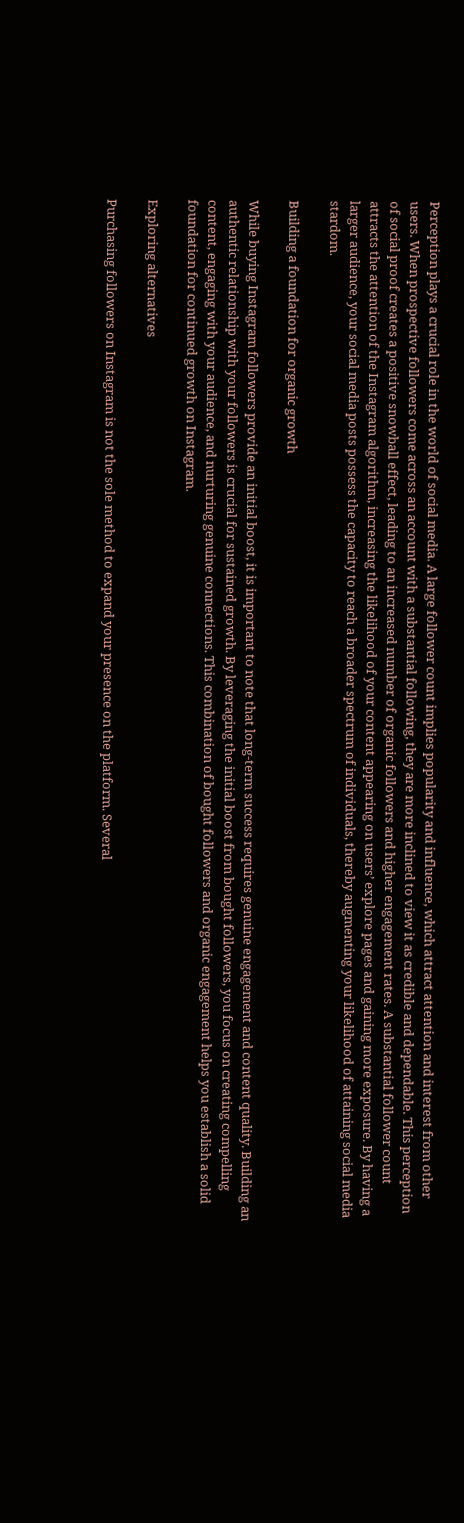Perception plays a crucial role in the world of social media. A large follower count implies popularity and influence, which attract attention and interest from other users. When prospective followers come across an account with a substantial following, they are more inclined to view it as credible and dependable. This perception of social proof creates a positive snowball effect, leading to an increased number of organic followers and higher engagement rates. A substantial follower count attracts the attention of the Instagram algorithm, increasing the likelihood of your content appearing on users’ explore pages and gaining more exposure. By having a larger audience, your social media posts possess the capacity to reach a broader spectrum of individuals, thereby augmenting your likelihood of attaining social media stardom.

Building a foundation for organic growth

While buying Instagram followers provide an initial boost, it is important to note that long-term success requires genuine engagement and content quality. Building an authentic relationship with your followers is crucial for sustained growth. By leveraging the initial boost from bought followers, you focus on creating compelling content, engaging with your audience, and nurturing genuine connections. This combination of bought followers and organic engagement helps you establish a solid foundation for continued growth on Instagram.

Exploring alternatives

Purchasing followers on Instagram is not the sole method to expand your presence on the platform. Several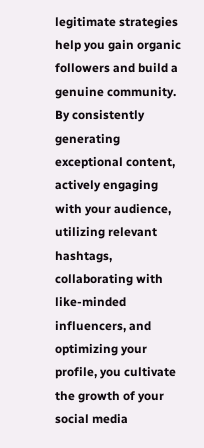legitimate strategies help you gain organic followers and build a genuine community. By consistently generating exceptional content, actively engaging with your audience, utilizing relevant hashtags, collaborating with like-minded influencers, and optimizing your profile, you cultivate the growth of your social media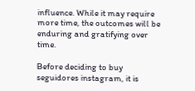influence. While it may require more time, the outcomes will be enduring and gratifying over time.

Before deciding to buy seguidores instagram, it is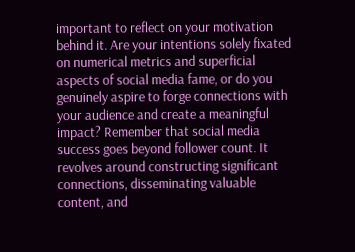important to reflect on your motivation behind it. Are your intentions solely fixated on numerical metrics and superficial aspects of social media fame, or do you genuinely aspire to forge connections with your audience and create a meaningful impact? Remember that social media success goes beyond follower count. It revolves around constructing significant connections, disseminating valuable content, and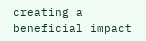creating a beneficial impact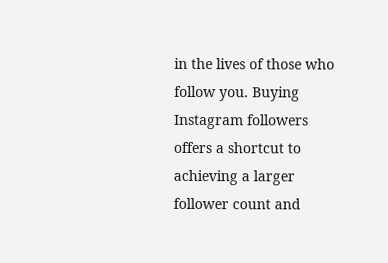in the lives of those who follow you. Buying Instagram followers offers a shortcut to achieving a larger follower count and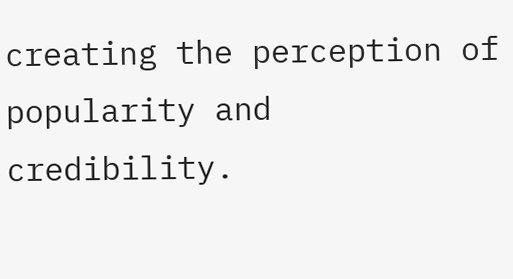creating the perception of popularity and credibility.